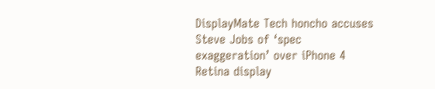DisplayMate Tech honcho accuses Steve Jobs of ‘spec exaggeration’ over iPhone 4 Retina display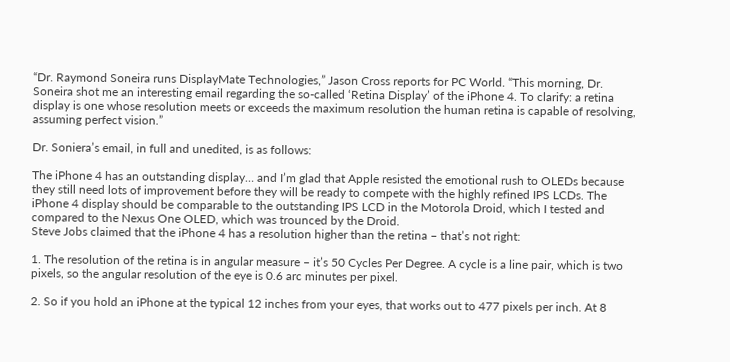“Dr. Raymond Soneira runs DisplayMate Technologies,” Jason Cross reports for PC World. “This morning, Dr. Soneira shot me an interesting email regarding the so-called ‘Retina Display’ of the iPhone 4. To clarify: a retina display is one whose resolution meets or exceeds the maximum resolution the human retina is capable of resolving, assuming perfect vision.”

Dr. Soniera’s email, in full and unedited, is as follows:

The iPhone 4 has an outstanding display… and I’m glad that Apple resisted the emotional rush to OLEDs because they still need lots of improvement before they will be ready to compete with the highly refined IPS LCDs. The iPhone 4 display should be comparable to the outstanding IPS LCD in the Motorola Droid, which I tested and compared to the Nexus One OLED, which was trounced by the Droid.
Steve Jobs claimed that the iPhone 4 has a resolution higher than the retina – that’s not right:

1. The resolution of the retina is in angular measure – it’s 50 Cycles Per Degree. A cycle is a line pair, which is two pixels, so the angular resolution of the eye is 0.6 arc minutes per pixel.

2. So if you hold an iPhone at the typical 12 inches from your eyes, that works out to 477 pixels per inch. At 8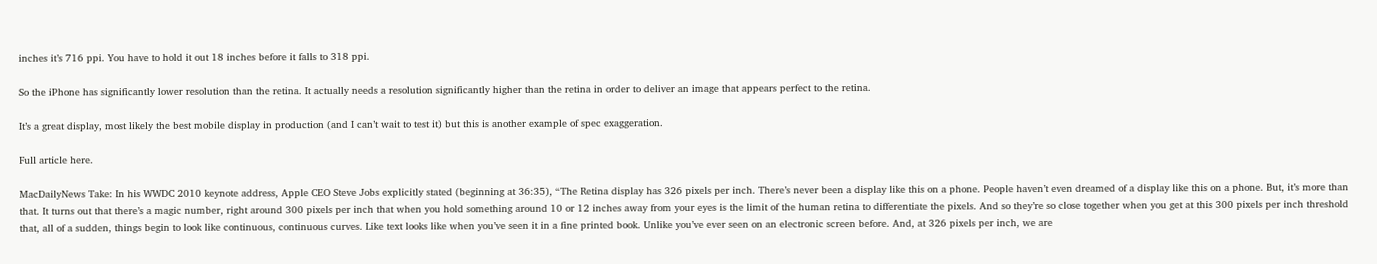inches it’s 716 ppi. You have to hold it out 18 inches before it falls to 318 ppi.

So the iPhone has significantly lower resolution than the retina. It actually needs a resolution significantly higher than the retina in order to deliver an image that appears perfect to the retina.

It’s a great display, most likely the best mobile display in production (and I can’t wait to test it) but this is another example of spec exaggeration.

Full article here.

MacDailyNews Take: In his WWDC 2010 keynote address, Apple CEO Steve Jobs explicitly stated (beginning at 36:35), “The Retina display has 326 pixels per inch. There’s never been a display like this on a phone. People haven’t even dreamed of a display like this on a phone. But, it’s more than that. It turns out that there’s a magic number, right around 300 pixels per inch that when you hold something around 10 or 12 inches away from your eyes is the limit of the human retina to differentiate the pixels. And so they’re so close together when you get at this 300 pixels per inch threshold that, all of a sudden, things begin to look like continuous, continuous curves. Like text looks like when you’ve seen it in a fine printed book. Unlike you’ve ever seen on an electronic screen before. And, at 326 pixels per inch, we are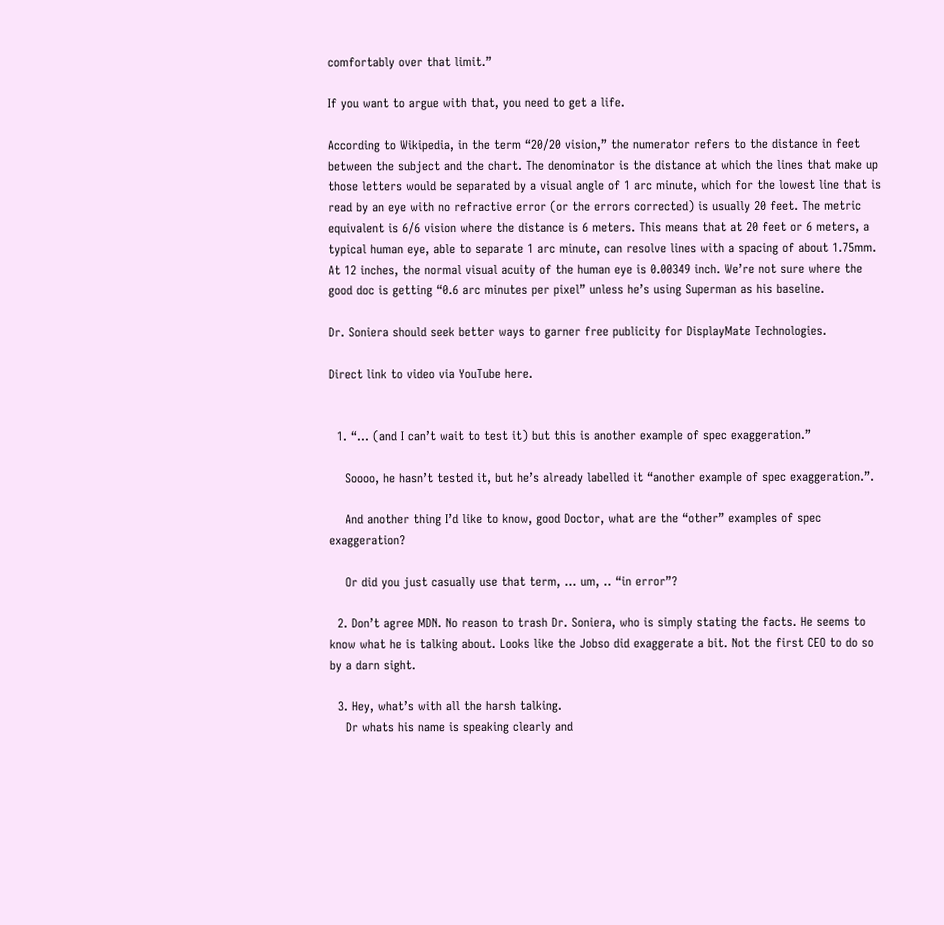comfortably over that limit.”

If you want to argue with that, you need to get a life.

According to Wikipedia, in the term “20/20 vision,” the numerator refers to the distance in feet between the subject and the chart. The denominator is the distance at which the lines that make up those letters would be separated by a visual angle of 1 arc minute, which for the lowest line that is read by an eye with no refractive error (or the errors corrected) is usually 20 feet. The metric equivalent is 6/6 vision where the distance is 6 meters. This means that at 20 feet or 6 meters, a typical human eye, able to separate 1 arc minute, can resolve lines with a spacing of about 1.75mm. At 12 inches, the normal visual acuity of the human eye is 0.00349 inch. We’re not sure where the good doc is getting “0.6 arc minutes per pixel” unless he’s using Superman as his baseline.

Dr. Soniera should seek better ways to garner free publicity for DisplayMate Technologies.

Direct link to video via YouTube here.


  1. “… (and I can’t wait to test it) but this is another example of spec exaggeration.”

    Soooo, he hasn’t tested it, but he’s already labelled it “another example of spec exaggeration.”.

    And another thing I’d like to know, good Doctor, what are the “other” examples of spec exaggeration?

    Or did you just casually use that term, … um, .. “in error”?

  2. Don’t agree MDN. No reason to trash Dr. Soniera, who is simply stating the facts. He seems to know what he is talking about. Looks like the Jobso did exaggerate a bit. Not the first CEO to do so by a darn sight.

  3. Hey, what’s with all the harsh talking.
    Dr whats his name is speaking clearly and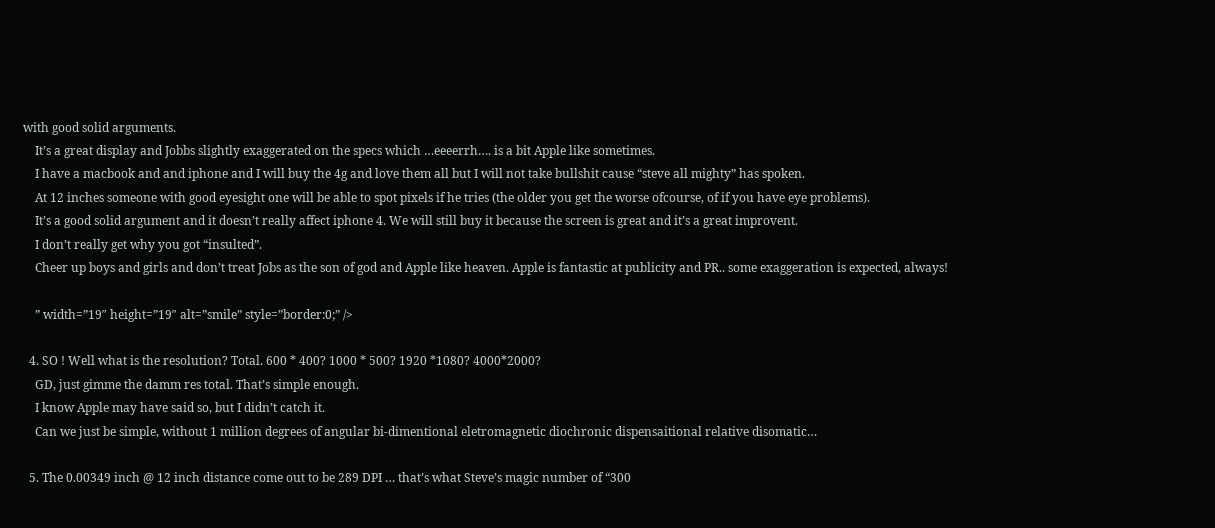with good solid arguments.
    It’s a great display and Jobbs slightly exaggerated on the specs which …eeeerrh…. is a bit Apple like sometimes.
    I have a macbook and and iphone and I will buy the 4g and love them all but I will not take bullshit cause “steve all mighty” has spoken.
    At 12 inches someone with good eyesight one will be able to spot pixels if he tries (the older you get the worse ofcourse, of if you have eye problems).
    It’s a good solid argument and it doesn’t really affect iphone 4. We will still buy it because the screen is great and it’s a great improvent.
    I don’t really get why you got “insulted”.
    Cheer up boys and girls and don’t treat Jobs as the son of god and Apple like heaven. Apple is fantastic at publicity and PR.. some exaggeration is expected, always!

    ” width=”19″ height=”19″ alt=”smile” style=”border:0;” />

  4. SO ! Well what is the resolution? Total. 600 * 400? 1000 * 500? 1920 *1080? 4000*2000?
    GD, just gimme the damm res total. That’s simple enough.
    I know Apple may have said so, but I didn’t catch it.
    Can we just be simple, without 1 million degrees of angular bi-dimentional eletromagnetic diochronic dispensaitional relative disomatic…

  5. The 0.00349 inch @ 12 inch distance come out to be 289 DPI … that’s what Steve’s magic number of “300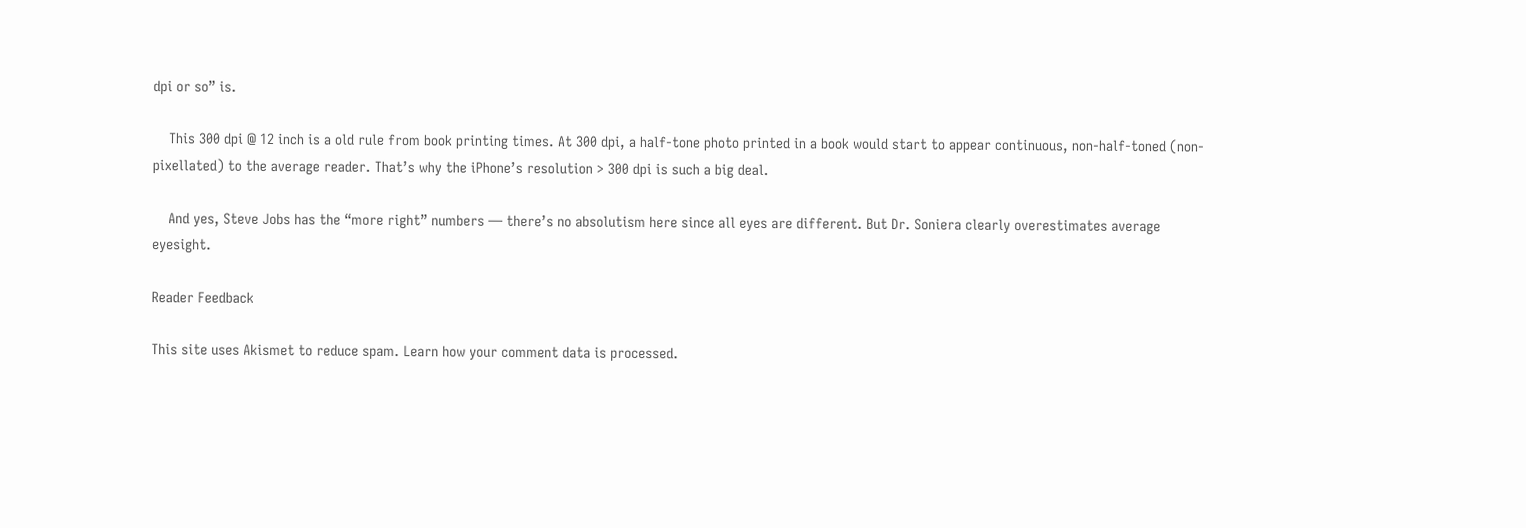dpi or so” is.

    This 300 dpi @ 12 inch is a old rule from book printing times. At 300 dpi, a half-tone photo printed in a book would start to appear continuous, non-half-toned (non-pixellated) to the average reader. That’s why the iPhone’s resolution > 300 dpi is such a big deal.

    And yes, Steve Jobs has the “more right” numbers — there’s no absolutism here since all eyes are different. But Dr. Soniera clearly overestimates average eyesight.

Reader Feedback

This site uses Akismet to reduce spam. Learn how your comment data is processed.